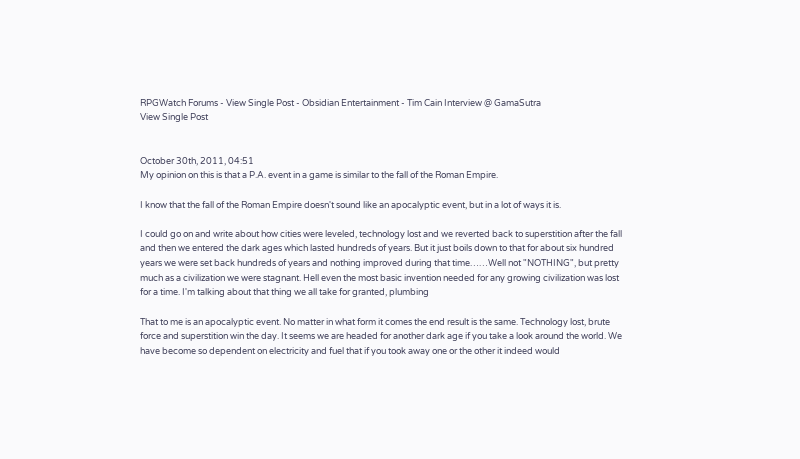RPGWatch Forums - View Single Post - Obsidian Entertainment - Tim Cain Interview @ GamaSutra
View Single Post


October 30th, 2011, 04:51
My opinion on this is that a P.A. event in a game is similar to the fall of the Roman Empire.

I know that the fall of the Roman Empire doesn't sound like an apocalyptic event, but in a lot of ways it is.

I could go on and write about how cities were leveled, technology lost and we reverted back to superstition after the fall and then we entered the dark ages which lasted hundreds of years. But it just boils down to that for about six hundred years we were set back hundreds of years and nothing improved during that time……Well not "NOTHING", but pretty much as a civilization we were stagnant. Hell even the most basic invention needed for any growing civilization was lost for a time. I'm talking about that thing we all take for granted, plumbing

That to me is an apocalyptic event. No matter in what form it comes the end result is the same. Technology lost, brute force and superstition win the day. It seems we are headed for another dark age if you take a look around the world. We have become so dependent on electricity and fuel that if you took away one or the other it indeed would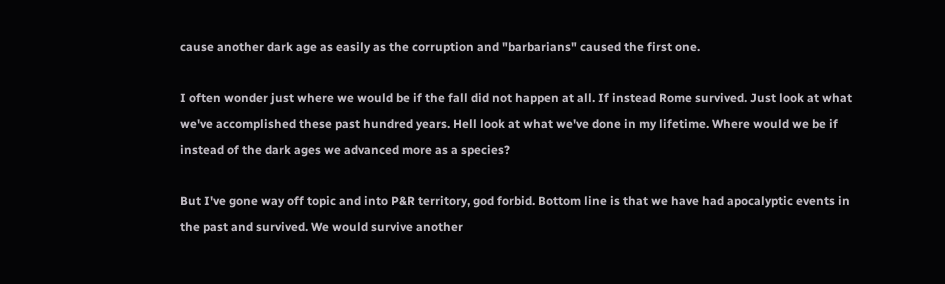cause another dark age as easily as the corruption and "barbarians" caused the first one.

I often wonder just where we would be if the fall did not happen at all. If instead Rome survived. Just look at what we've accomplished these past hundred years. Hell look at what we've done in my lifetime. Where would we be if instead of the dark ages we advanced more as a species?

But I've gone way off topic and into P&R territory, god forbid. Bottom line is that we have had apocalyptic events in the past and survived. We would survive another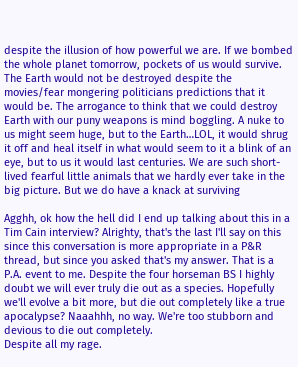despite the illusion of how powerful we are. If we bombed the whole planet tomorrow, pockets of us would survive. The Earth would not be destroyed despite the movies/fear mongering politicians predictions that it would be. The arrogance to think that we could destroy Earth with our puny weapons is mind boggling. A nuke to us might seem huge, but to the Earth…LOL, it would shrug it off and heal itself in what would seem to it a blink of an eye, but to us it would last centuries. We are such short-lived fearful little animals that we hardly ever take in the big picture. But we do have a knack at surviving

Agghh, ok how the hell did I end up talking about this in a Tim Cain interview? Alrighty, that's the last I'll say on this since this conversation is more appropriate in a P&R thread, but since you asked that's my answer. That is a P.A. event to me. Despite the four horseman BS I highly doubt we will ever truly die out as a species. Hopefully we'll evolve a bit more, but die out completely like a true apocalypse? Naaahhh, no way. We're too stubborn and devious to die out completely.
Despite all my rage.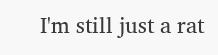I'm still just a rat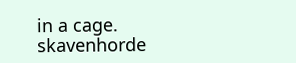in a cage.
skavenhorde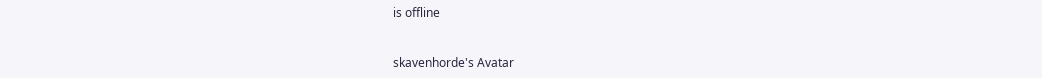is offline


skavenhorde's Avatar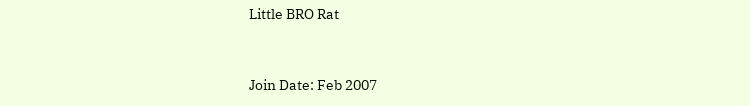Little BRO Rat


Join Date: Feb 2007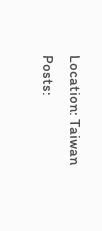Location: Taiwan
Posts: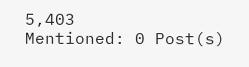5,403
Mentioned: 0 Post(s)